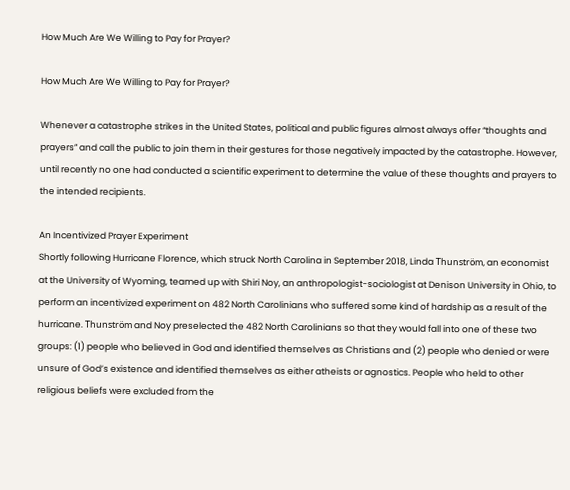How Much Are We Willing to Pay for Prayer?

How Much Are We Willing to Pay for Prayer?

Whenever a catastrophe strikes in the United States, political and public figures almost always offer “thoughts and prayers” and call the public to join them in their gestures for those negatively impacted by the catastrophe. However, until recently no one had conducted a scientific experiment to determine the value of these thoughts and prayers to the intended recipients.

An Incentivized Prayer Experiment
Shortly following Hurricane Florence, which struck North Carolina in September 2018, Linda Thunström, an economist at the University of Wyoming, teamed up with Shiri Noy, an anthropologist-sociologist at Denison University in Ohio, to perform an incentivized experiment on 482 North Carolinians who suffered some kind of hardship as a result of the hurricane. Thunström and Noy preselected the 482 North Carolinians so that they would fall into one of these two groups: (1) people who believed in God and identified themselves as Christians and (2) people who denied or were unsure of God’s existence and identified themselves as either atheists or agnostics. People who held to other religious beliefs were excluded from the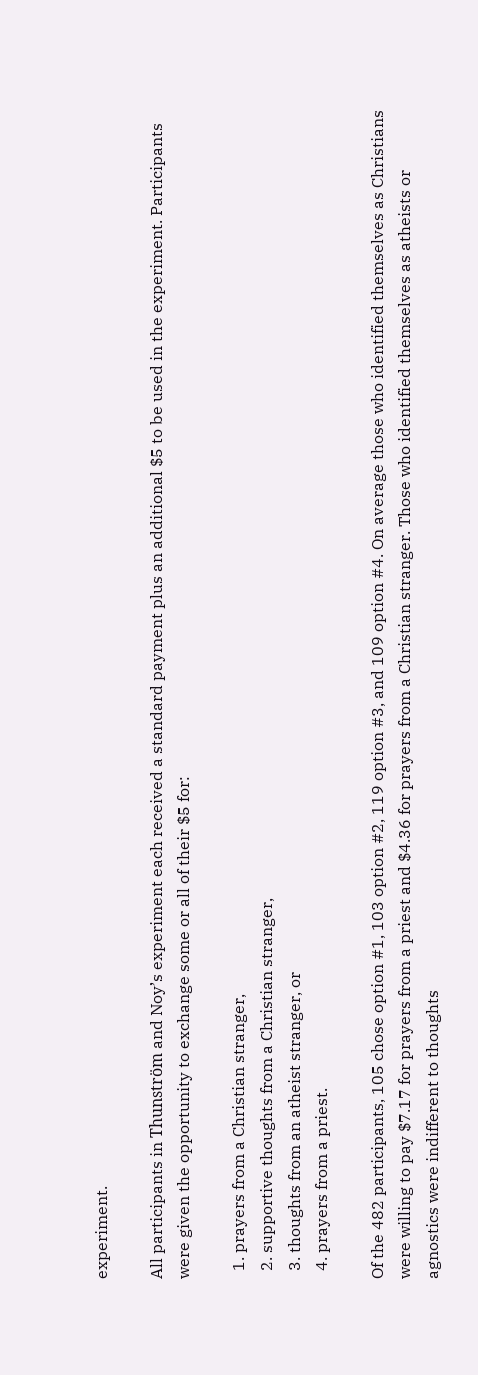experiment.

All participants in Thunström and Noy’s experiment each received a standard payment plus an additional $5 to be used in the experiment. Participants were given the opportunity to exchange some or all of their $5 for:

  1. prayers from a Christian stranger,
  2. supportive thoughts from a Christian stranger,
  3. thoughts from an atheist stranger, or
  4. prayers from a priest.

Of the 482 participants, 105 chose option #1, 103 option #2, 119 option #3, and 109 option #4. On average those who identified themselves as Christians were willing to pay $7.17 for prayers from a priest and $4.36 for prayers from a Christian stranger. Those who identified themselves as atheists or agnostics were indifferent to thoughts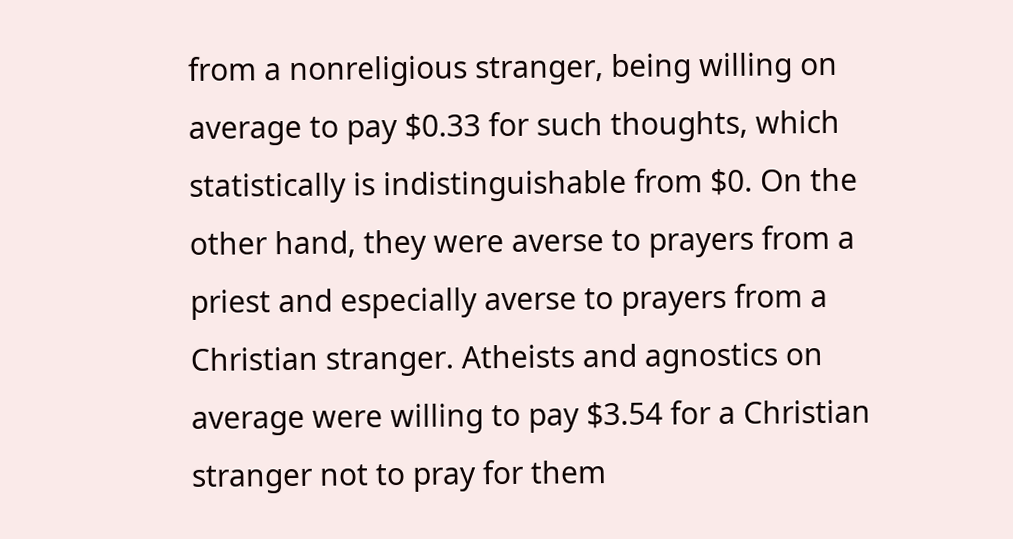from a nonreligious stranger, being willing on average to pay $0.33 for such thoughts, which statistically is indistinguishable from $0. On the other hand, they were averse to prayers from a priest and especially averse to prayers from a Christian stranger. Atheists and agnostics on average were willing to pay $3.54 for a Christian stranger not to pray for them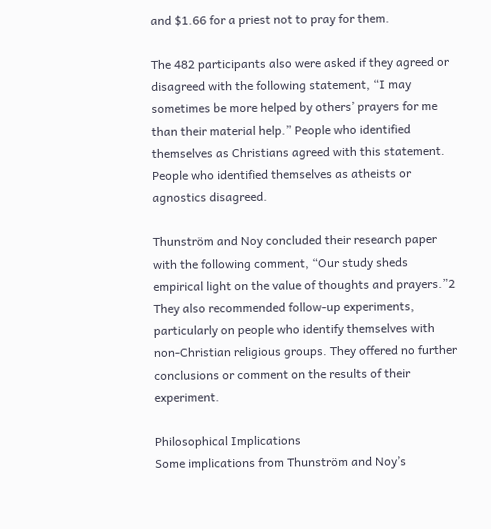and $1.66 for a priest not to pray for them.

The 482 participants also were asked if they agreed or disagreed with the following statement, “I may sometimes be more helped by others’ prayers for me than their material help.” People who identified themselves as Christians agreed with this statement. People who identified themselves as atheists or agnostics disagreed.

Thunström and Noy concluded their research paper with the following comment, “Our study sheds empirical light on the value of thoughts and prayers.”2 They also recommended follow-up experiments, particularly on people who identify themselves with non-Christian religious groups. They offered no further conclusions or comment on the results of their experiment.

Philosophical Implications
Some implications from Thunström and Noy’s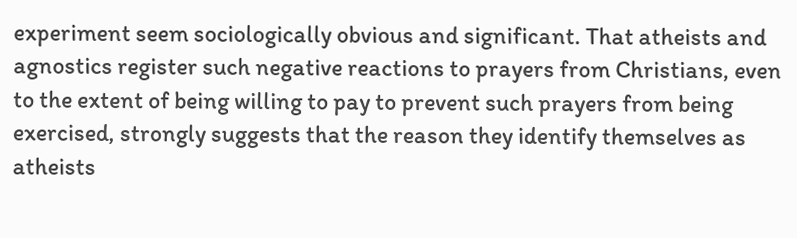experiment seem sociologically obvious and significant. That atheists and agnostics register such negative reactions to prayers from Christians, even to the extent of being willing to pay to prevent such prayers from being exercised, strongly suggests that the reason they identify themselves as atheists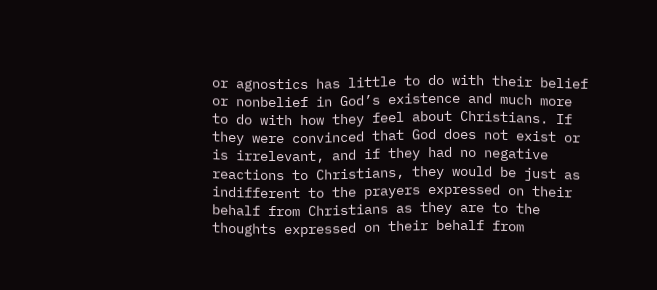or agnostics has little to do with their belief or nonbelief in God’s existence and much more to do with how they feel about Christians. If they were convinced that God does not exist or is irrelevant, and if they had no negative reactions to Christians, they would be just as indifferent to the prayers expressed on their behalf from Christians as they are to the thoughts expressed on their behalf from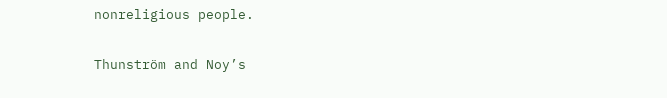nonreligious people.

Thunström and Noy’s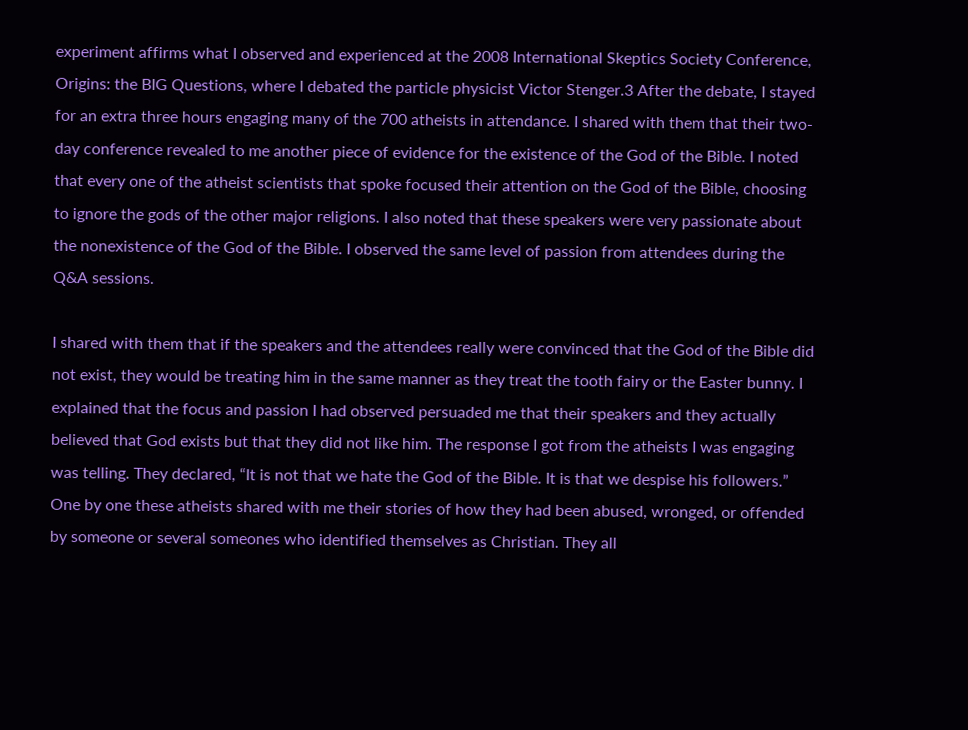experiment affirms what I observed and experienced at the 2008 International Skeptics Society Conference, Origins: the BIG Questions, where I debated the particle physicist Victor Stenger.3 After the debate, I stayed for an extra three hours engaging many of the 700 atheists in attendance. I shared with them that their two-day conference revealed to me another piece of evidence for the existence of the God of the Bible. I noted that every one of the atheist scientists that spoke focused their attention on the God of the Bible, choosing to ignore the gods of the other major religions. I also noted that these speakers were very passionate about the nonexistence of the God of the Bible. I observed the same level of passion from attendees during the Q&A sessions.

I shared with them that if the speakers and the attendees really were convinced that the God of the Bible did not exist, they would be treating him in the same manner as they treat the tooth fairy or the Easter bunny. I explained that the focus and passion I had observed persuaded me that their speakers and they actually believed that God exists but that they did not like him. The response I got from the atheists I was engaging was telling. They declared, “It is not that we hate the God of the Bible. It is that we despise his followers.” One by one these atheists shared with me their stories of how they had been abused, wronged, or offended by someone or several someones who identified themselves as Christian. They all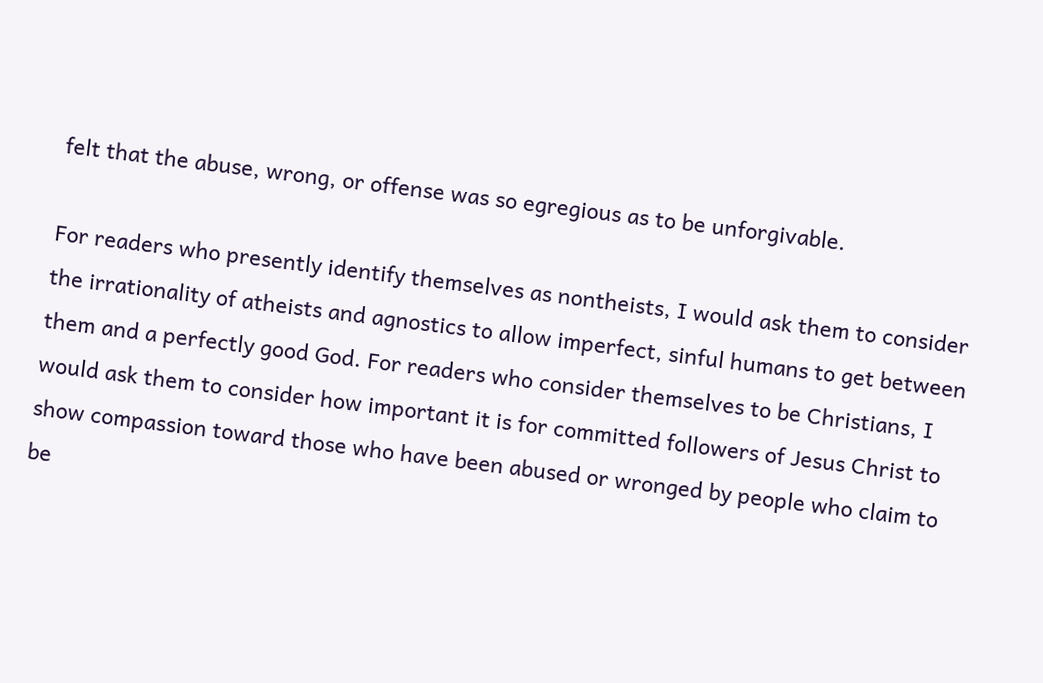felt that the abuse, wrong, or offense was so egregious as to be unforgivable.

For readers who presently identify themselves as nontheists, I would ask them to consider the irrationality of atheists and agnostics to allow imperfect, sinful humans to get between them and a perfectly good God. For readers who consider themselves to be Christians, I would ask them to consider how important it is for committed followers of Jesus Christ to show compassion toward those who have been abused or wronged by people who claim to be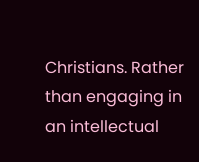Christians. Rather than engaging in an intellectual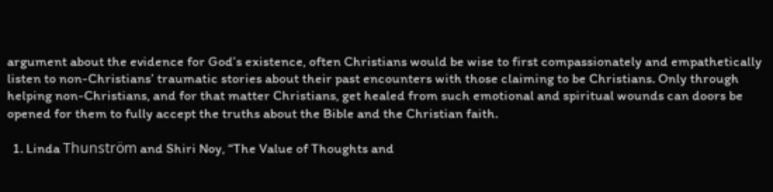argument about the evidence for God’s existence, often Christians would be wise to first compassionately and empathetically listen to non-Christians’ traumatic stories about their past encounters with those claiming to be Christians. Only through helping non-Christians, and for that matter Christians, get healed from such emotional and spiritual wounds can doors be opened for them to fully accept the truths about the Bible and the Christian faith.

  1. Linda Thunström and Shiri Noy, “The Value of Thoughts and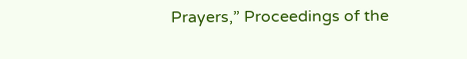Prayers,” Proceedings of the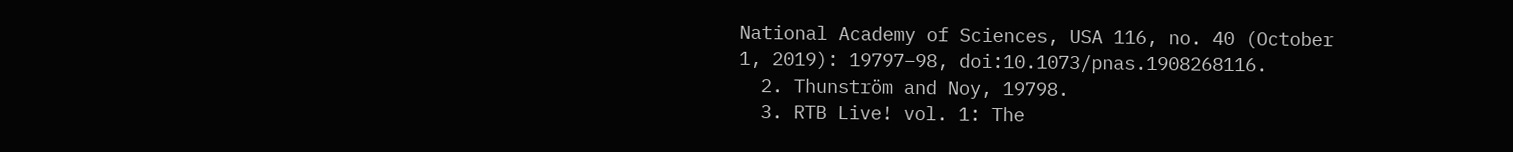National Academy of Sciences, USA 116, no. 40 (October 1, 2019): 19797–98, doi:10.1073/pnas.1908268116.
  2. Thunström and Noy, 19798.
  3. RTB Live! vol. 1: The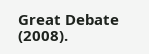Great Debate (2008).